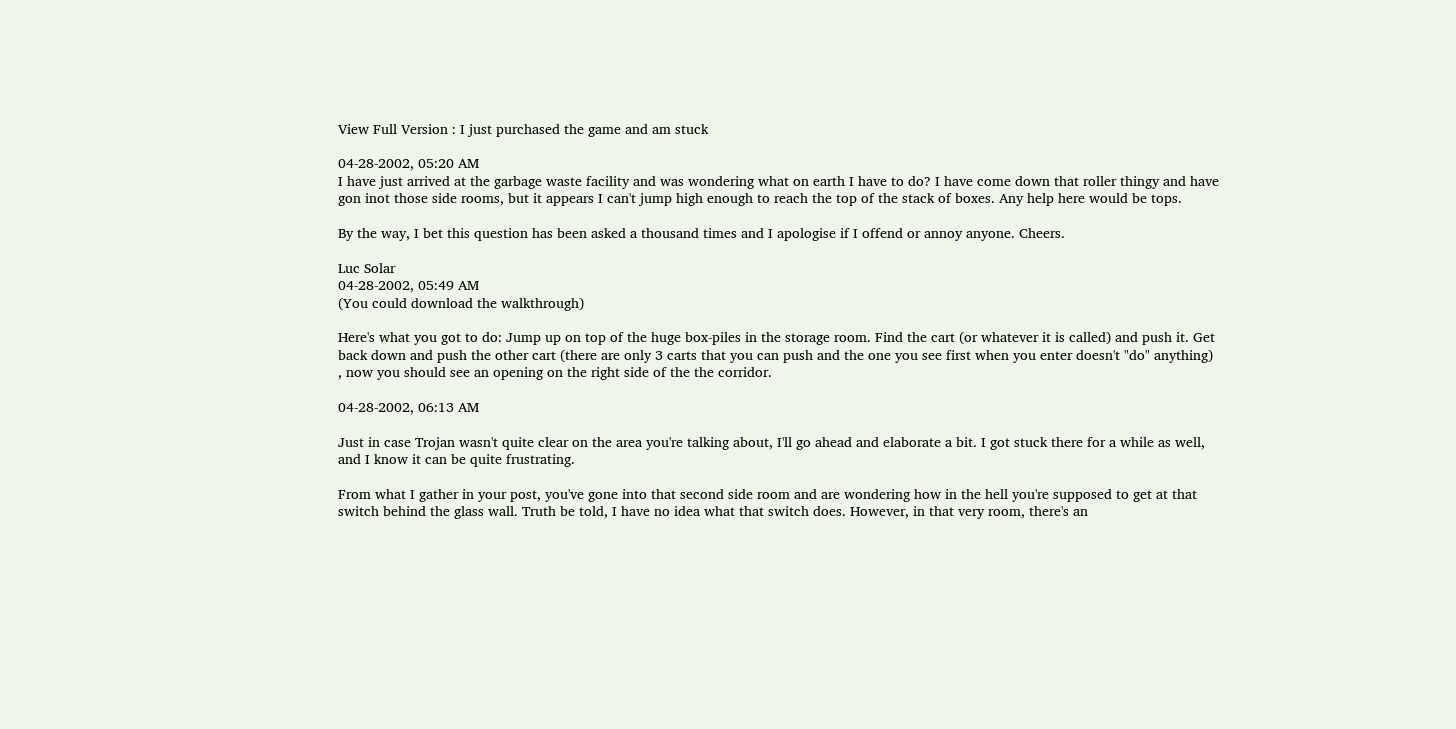View Full Version : I just purchased the game and am stuck

04-28-2002, 05:20 AM
I have just arrived at the garbage waste facility and was wondering what on earth I have to do? I have come down that roller thingy and have gon inot those side rooms, but it appears I can't jump high enough to reach the top of the stack of boxes. Any help here would be tops.

By the way, I bet this question has been asked a thousand times and I apologise if I offend or annoy anyone. Cheers.

Luc Solar
04-28-2002, 05:49 AM
(You could download the walkthrough)

Here's what you got to do: Jump up on top of the huge box-piles in the storage room. Find the cart (or whatever it is called) and push it. Get back down and push the other cart (there are only 3 carts that you can push and the one you see first when you enter doesn't "do" anything) , now you should see an opening on the right side of the the corridor.

04-28-2002, 06:13 AM

Just in case Trojan wasn't quite clear on the area you're talking about, I'll go ahead and elaborate a bit. I got stuck there for a while as well, and I know it can be quite frustrating.

From what I gather in your post, you've gone into that second side room and are wondering how in the hell you're supposed to get at that switch behind the glass wall. Truth be told, I have no idea what that switch does. However, in that very room, there's an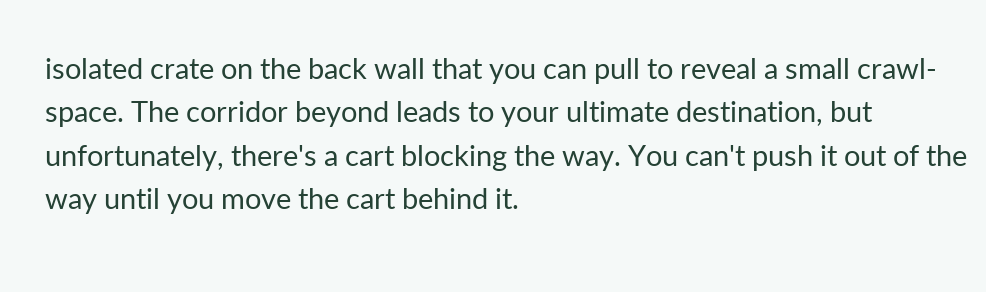isolated crate on the back wall that you can pull to reveal a small crawl-space. The corridor beyond leads to your ultimate destination, but unfortunately, there's a cart blocking the way. You can't push it out of the way until you move the cart behind it.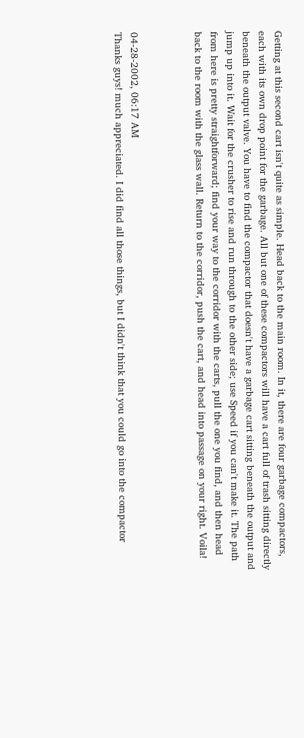Getting at this second cart isn't quite as simple. Head back to the main room. In it, there are four garbage compactors, each with its own drop point for the garbage. All but one of these compactors will have a cart full of trash sitting directly beneath the output valve. You have to find the compactor that doesn't have a garbage cart sitting beneath the output and jump up into it. Wait for the crusher to rise and run through to the other side; use Speed if you can't make it. The path from here is pretty straightforward; find your way to the corridor with the carts, pull the one you find, and then head back to the room with the glass wall. Return to the corridor, push the cart, and head into passage on your right. Voila!



04-28-2002, 06:17 AM
Thanks guys! much appreciated. I did find all those things, but I didn't think that you could go into the compactor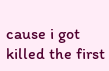cause i got killed the first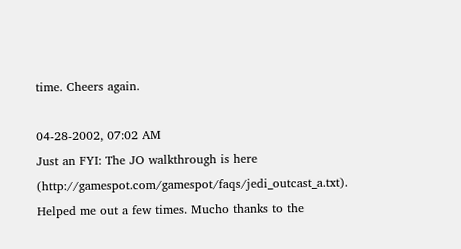time. Cheers again.

04-28-2002, 07:02 AM
Just an FYI: The JO walkthrough is here (http://gamespot.com/gamespot/faqs/jedi_outcast_a.txt). Helped me out a few times. Mucho thanks to the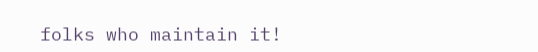folks who maintain it!